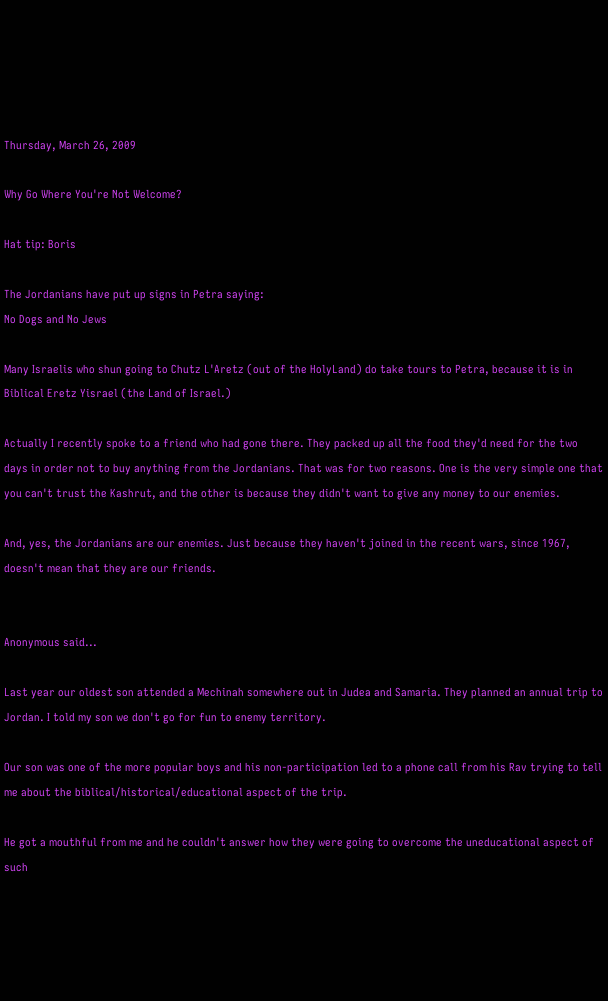Thursday, March 26, 2009

Why Go Where You're Not Welcome?

Hat tip: Boris

The Jordanians have put up signs in Petra saying:
No Dogs and No Jews

Many Israelis who shun going to Chutz L'Aretz (out of the HolyLand) do take tours to Petra, because it is in Biblical Eretz Yisrael (the Land of Israel.)

Actually I recently spoke to a friend who had gone there. They packed up all the food they'd need for the two days in order not to buy anything from the Jordanians. That was for two reasons. One is the very simple one that you can't trust the Kashrut, and the other is because they didn't want to give any money to our enemies.

And, yes, the Jordanians are our enemies. Just because they haven't joined in the recent wars, since 1967, doesn't mean that they are our friends.


Anonymous said...

Last year our oldest son attended a Mechinah somewhere out in Judea and Samaria. They planned an annual trip to Jordan. I told my son we don't go for fun to enemy territory.

Our son was one of the more popular boys and his non-participation led to a phone call from his Rav trying to tell me about the biblical/historical/educational aspect of the trip.

He got a mouthful from me and he couldn't answer how they were going to overcome the uneducational aspect of such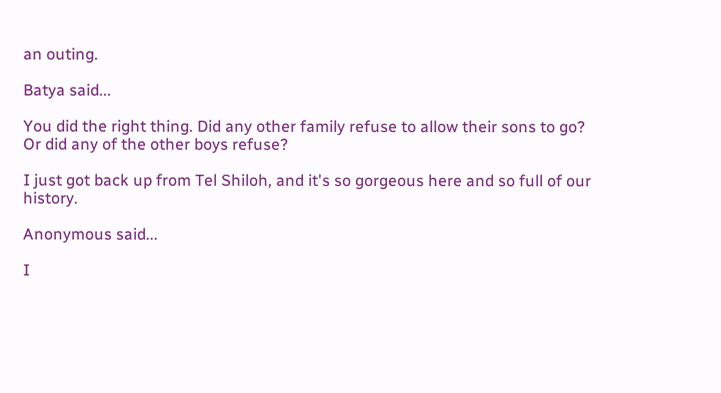an outing.

Batya said...

You did the right thing. Did any other family refuse to allow their sons to go? Or did any of the other boys refuse?

I just got back up from Tel Shiloh, and it's so gorgeous here and so full of our history.

Anonymous said...

I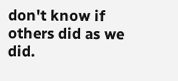don't know if others did as we did.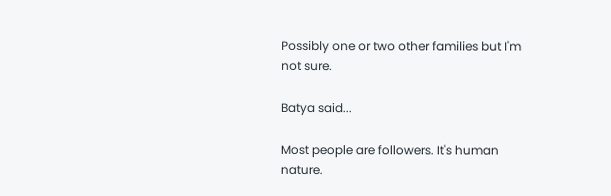Possibly one or two other families but I'm not sure.

Batya said...

Most people are followers. It's human nature.